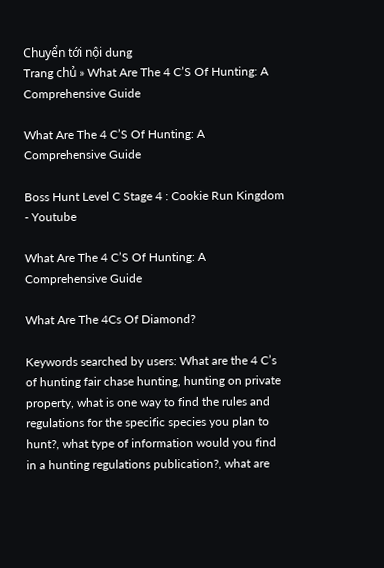Chuyển tới nội dung
Trang chủ » What Are The 4 C’S Of Hunting: A Comprehensive Guide

What Are The 4 C’S Of Hunting: A Comprehensive Guide

Boss Hunt Level C Stage 4 : Cookie Run Kingdom - Youtube

What Are The 4 C’S Of Hunting: A Comprehensive Guide

What Are The 4Cs Of Diamond?

Keywords searched by users: What are the 4 C’s of hunting fair chase hunting, hunting on private property, what is one way to find the rules and regulations for the specific species you plan to hunt?, what type of information would you find in a hunting regulations publication?, what are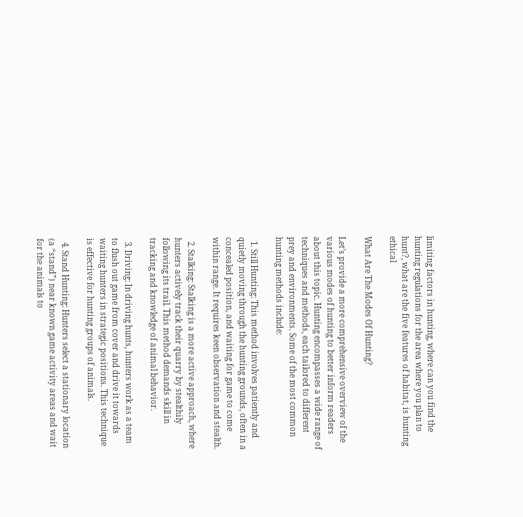limiting factors in hunting, where can you find the hunting regulations for the area where you plan to hunt?, what are the five features of habitat, is hunting ethical

What Are The Modes Of Hunting?

Let’s provide a more comprehensive overview of the various modes of hunting to better inform readers about this topic. Hunting encompasses a wide range of techniques and methods, each tailored to different prey and environments. Some of the most common hunting methods include:

  1. Still Hunting: This method involves patiently and quietly moving through the hunting grounds, often in a concealed position, and waiting for game to come within range. It requires keen observation and stealth.

  2. Stalking: Stalking is a more active approach, where hunters actively track their quarry by stealthily following its trail. This method demands skill in tracking and knowledge of animal behavior.

  3. Driving: In driving hunts, hunters work as a team to flush out game from cover and drive it towards waiting hunters in strategic positions. This technique is effective for hunting groups of animals.

  4. Stand Hunting: Hunters select a stationary location (a “stand”) near known game activity areas and wait for the animals to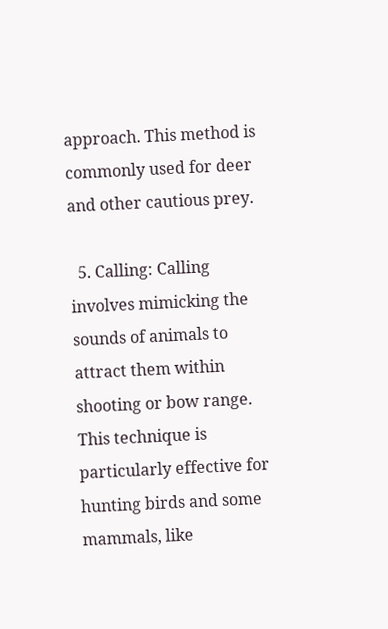approach. This method is commonly used for deer and other cautious prey.

  5. Calling: Calling involves mimicking the sounds of animals to attract them within shooting or bow range. This technique is particularly effective for hunting birds and some mammals, like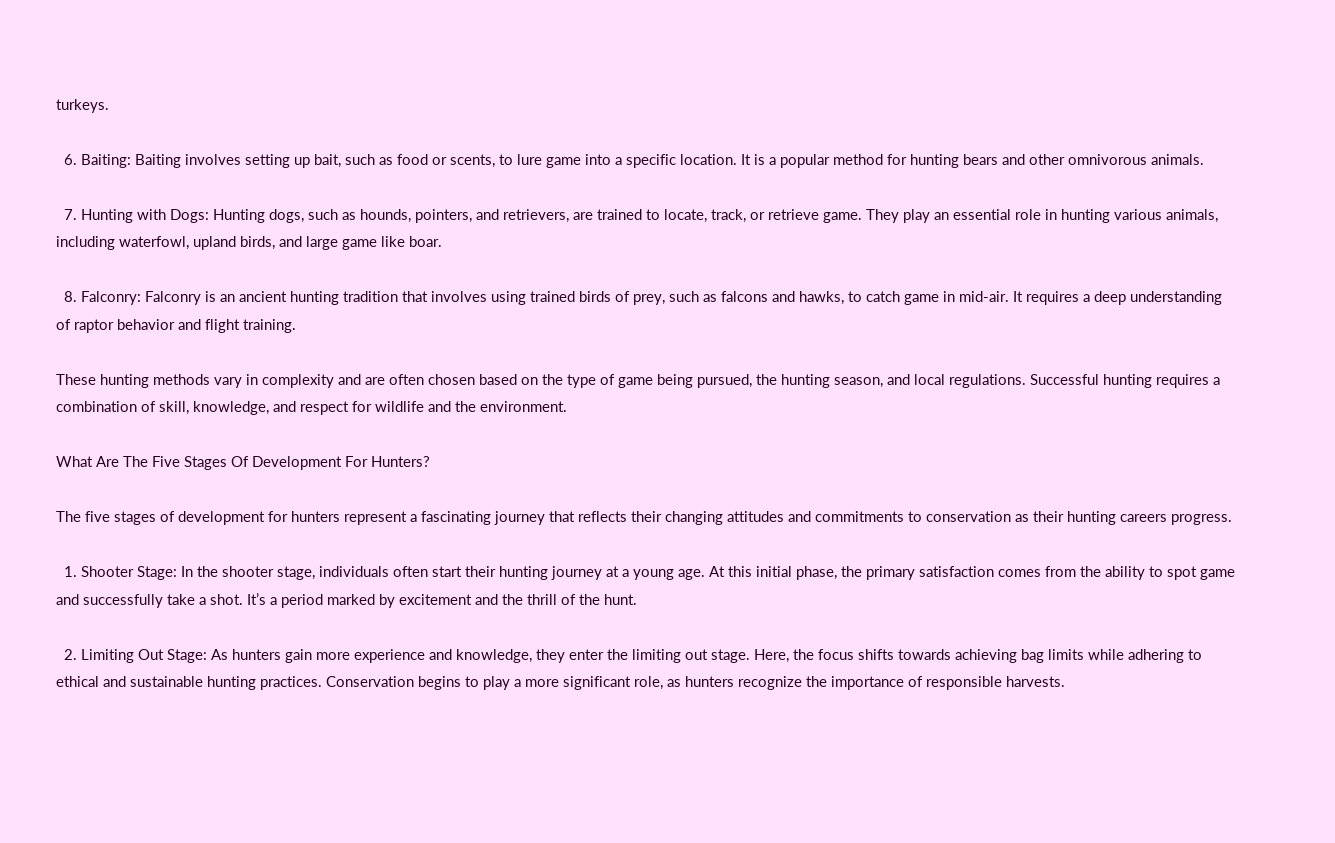turkeys.

  6. Baiting: Baiting involves setting up bait, such as food or scents, to lure game into a specific location. It is a popular method for hunting bears and other omnivorous animals.

  7. Hunting with Dogs: Hunting dogs, such as hounds, pointers, and retrievers, are trained to locate, track, or retrieve game. They play an essential role in hunting various animals, including waterfowl, upland birds, and large game like boar.

  8. Falconry: Falconry is an ancient hunting tradition that involves using trained birds of prey, such as falcons and hawks, to catch game in mid-air. It requires a deep understanding of raptor behavior and flight training.

These hunting methods vary in complexity and are often chosen based on the type of game being pursued, the hunting season, and local regulations. Successful hunting requires a combination of skill, knowledge, and respect for wildlife and the environment.

What Are The Five Stages Of Development For Hunters?

The five stages of development for hunters represent a fascinating journey that reflects their changing attitudes and commitments to conservation as their hunting careers progress.

  1. Shooter Stage: In the shooter stage, individuals often start their hunting journey at a young age. At this initial phase, the primary satisfaction comes from the ability to spot game and successfully take a shot. It’s a period marked by excitement and the thrill of the hunt.

  2. Limiting Out Stage: As hunters gain more experience and knowledge, they enter the limiting out stage. Here, the focus shifts towards achieving bag limits while adhering to ethical and sustainable hunting practices. Conservation begins to play a more significant role, as hunters recognize the importance of responsible harvests.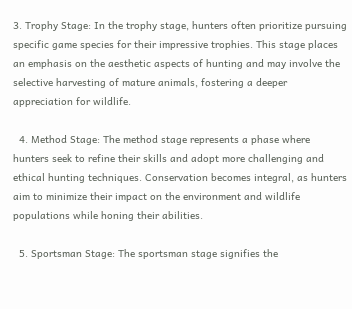3. Trophy Stage: In the trophy stage, hunters often prioritize pursuing specific game species for their impressive trophies. This stage places an emphasis on the aesthetic aspects of hunting and may involve the selective harvesting of mature animals, fostering a deeper appreciation for wildlife.

  4. Method Stage: The method stage represents a phase where hunters seek to refine their skills and adopt more challenging and ethical hunting techniques. Conservation becomes integral, as hunters aim to minimize their impact on the environment and wildlife populations while honing their abilities.

  5. Sportsman Stage: The sportsman stage signifies the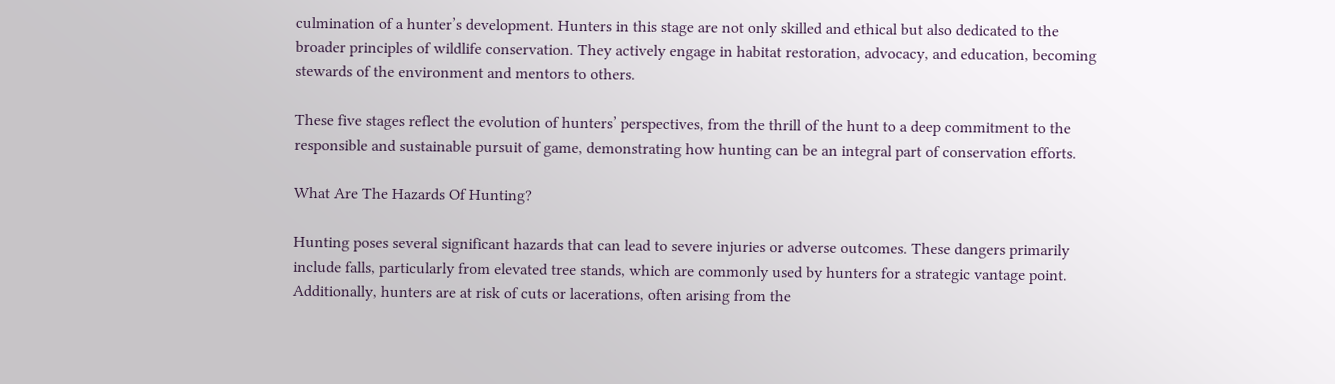culmination of a hunter’s development. Hunters in this stage are not only skilled and ethical but also dedicated to the broader principles of wildlife conservation. They actively engage in habitat restoration, advocacy, and education, becoming stewards of the environment and mentors to others.

These five stages reflect the evolution of hunters’ perspectives, from the thrill of the hunt to a deep commitment to the responsible and sustainable pursuit of game, demonstrating how hunting can be an integral part of conservation efforts.

What Are The Hazards Of Hunting?

Hunting poses several significant hazards that can lead to severe injuries or adverse outcomes. These dangers primarily include falls, particularly from elevated tree stands, which are commonly used by hunters for a strategic vantage point. Additionally, hunters are at risk of cuts or lacerations, often arising from the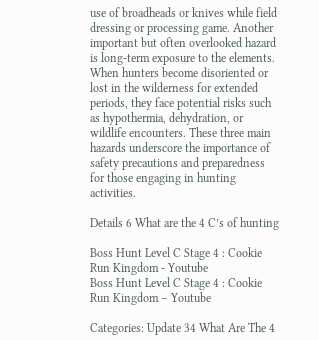use of broadheads or knives while field dressing or processing game. Another important but often overlooked hazard is long-term exposure to the elements. When hunters become disoriented or lost in the wilderness for extended periods, they face potential risks such as hypothermia, dehydration, or wildlife encounters. These three main hazards underscore the importance of safety precautions and preparedness for those engaging in hunting activities.

Details 6 What are the 4 C’s of hunting

Boss Hunt Level C Stage 4 : Cookie Run Kingdom - Youtube
Boss Hunt Level C Stage 4 : Cookie Run Kingdom – Youtube

Categories: Update 34 What Are The 4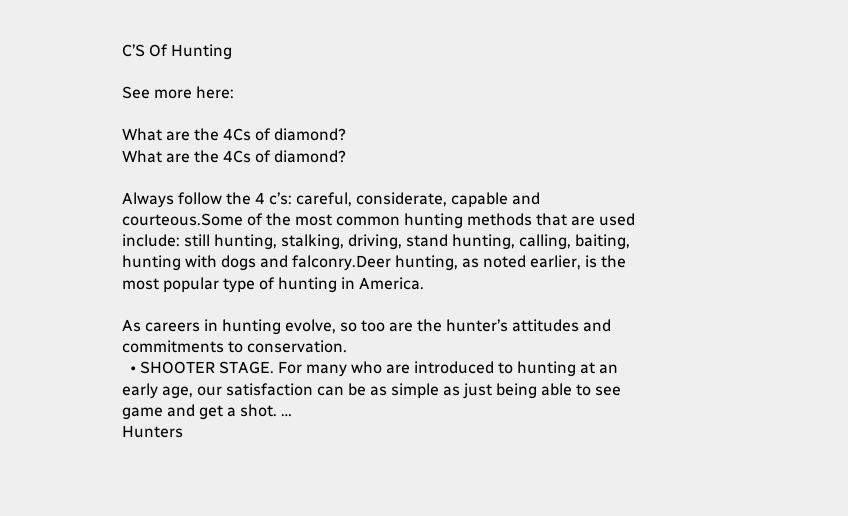C’S Of Hunting

See more here:

What are the 4Cs of diamond?
What are the 4Cs of diamond?

Always follow the 4 c’s: careful, considerate, capable and courteous.Some of the most common hunting methods that are used include: still hunting, stalking, driving, stand hunting, calling, baiting, hunting with dogs and falconry.Deer hunting, as noted earlier, is the most popular type of hunting in America.

As careers in hunting evolve, so too are the hunter’s attitudes and commitments to conservation.
  • SHOOTER STAGE. For many who are introduced to hunting at an early age, our satisfaction can be as simple as just being able to see game and get a shot. …
Hunters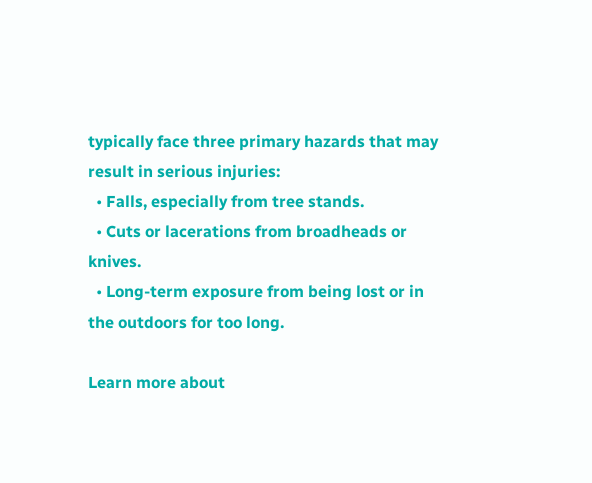typically face three primary hazards that may result in serious injuries:
  • Falls, especially from tree stands.
  • Cuts or lacerations from broadheads or knives.
  • Long-term exposure from being lost or in the outdoors for too long.

Learn more about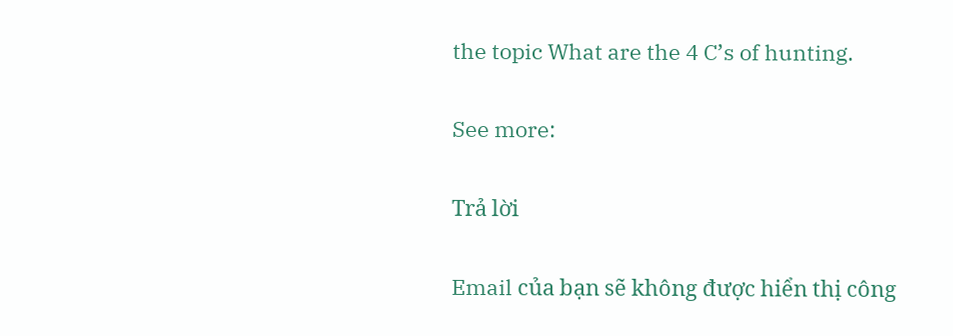the topic What are the 4 C’s of hunting.

See more:

Trả lời

Email của bạn sẽ không được hiển thị công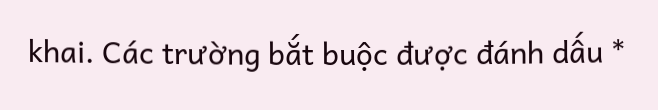khai. Các trường bắt buộc được đánh dấu *